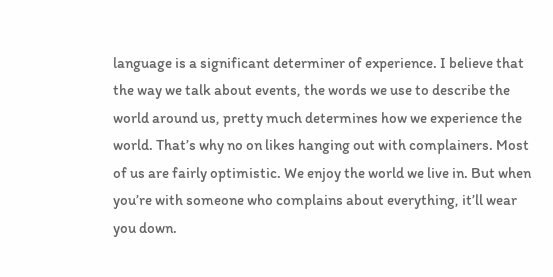language is a significant determiner of experience. I believe that the way we talk about events, the words we use to describe the world around us, pretty much determines how we experience the world. That’s why no on likes hanging out with complainers. Most of us are fairly optimistic. We enjoy the world we live in. But when you’re with someone who complains about everything, it’ll wear you down.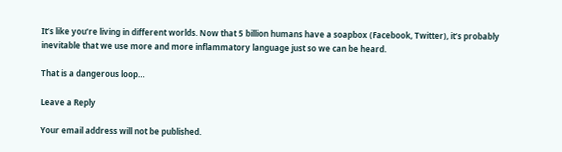It’s like you’re living in different worlds. Now that 5 billion humans have a soapbox (Facebook, Twitter), it’s probably inevitable that we use more and more inflammatory language just so we can be heard.

That is a dangerous loop…

Leave a Reply

Your email address will not be published.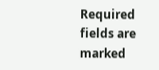Required fields are marked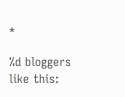*

%d bloggers like this: